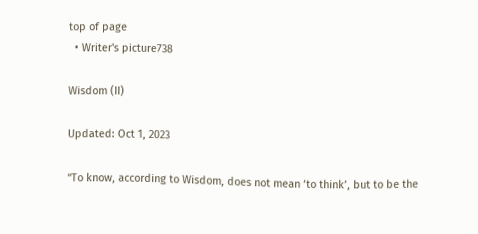top of page
  • Writer's picture738

Wisdom (II)

Updated: Oct 1, 2023

“To know, according to Wisdom, does not mean ‘to think’, but to be the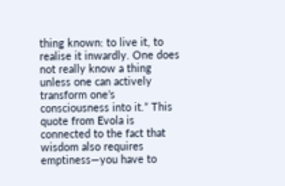thing known: to live it, to realise it inwardly. One does not really know a thing unless one can actively transform one’s consciousness into it.” This quote from Evola is connected to the fact that wisdom also requires emptiness—you have to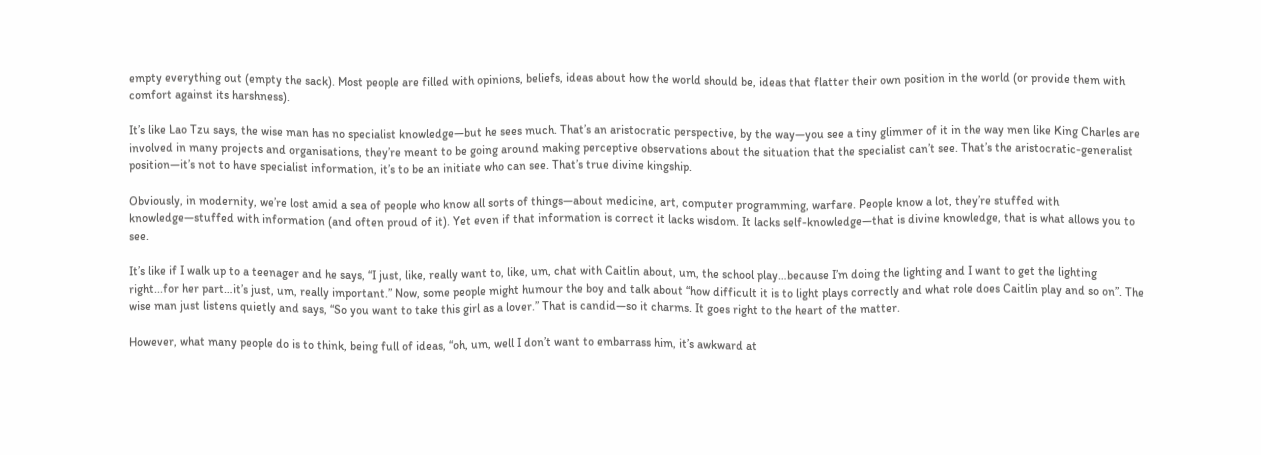empty everything out (empty the sack). Most people are filled with opinions, beliefs, ideas about how the world should be, ideas that flatter their own position in the world (or provide them with comfort against its harshness).

It’s like Lao Tzu says, the wise man has no specialist knowledge—but he sees much. That’s an aristocratic perspective, by the way—you see a tiny glimmer of it in the way men like King Charles are involved in many projects and organisations, they’re meant to be going around making perceptive observations about the situation that the specialist can’t see. That’s the aristocratic-generalist position—it’s not to have specialist information, it’s to be an initiate who can see. That’s true divine kingship.

Obviously, in modernity, we’re lost amid a sea of people who know all sorts of things—about medicine, art, computer programming, warfare. People know a lot, they’re stuffed with knowledge—stuffed with information (and often proud of it). Yet even if that information is correct it lacks wisdom. It lacks self-knowledge—that is divine knowledge, that is what allows you to see.

It’s like if I walk up to a teenager and he says, “I just, like, really want to, like, um, chat with Caitlin about, um, the school play…because I’m doing the lighting and I want to get the lighting right...for her part…it’s just, um, really important.” Now, some people might humour the boy and talk about “how difficult it is to light plays correctly and what role does Caitlin play and so on”. The wise man just listens quietly and says, “So you want to take this girl as a lover.” That is candid—so it charms. It goes right to the heart of the matter.

However, what many people do is to think, being full of ideas, “oh, um, well I don’t want to embarrass him, it’s awkward at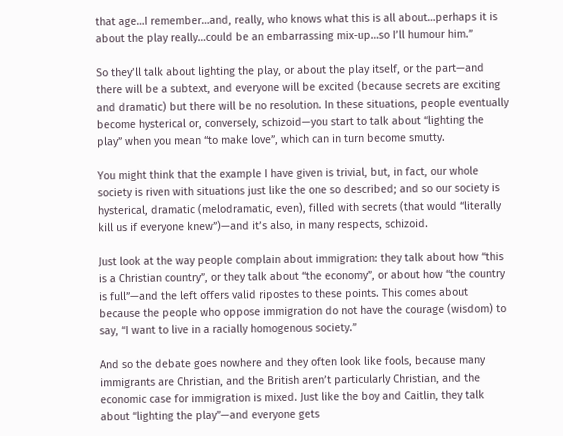that age…I remember…and, really, who knows what this is all about…perhaps it is about the play really…could be an embarrassing mix-up…so I’ll humour him.”

So they’ll talk about lighting the play, or about the play itself, or the part—and there will be a subtext, and everyone will be excited (because secrets are exciting and dramatic) but there will be no resolution. In these situations, people eventually become hysterical or, conversely, schizoid—you start to talk about “lighting the play” when you mean “to make love”, which can in turn become smutty.

You might think that the example I have given is trivial, but, in fact, our whole society is riven with situations just like the one so described; and so our society is hysterical, dramatic (melodramatic, even), filled with secrets (that would “literally kill us if everyone knew”)—and it’s also, in many respects, schizoid.

Just look at the way people complain about immigration: they talk about how “this is a Christian country”, or they talk about “the economy”, or about how “the country is full”—and the left offers valid ripostes to these points. This comes about because the people who oppose immigration do not have the courage (wisdom) to say, “I want to live in a racially homogenous society.”

And so the debate goes nowhere and they often look like fools, because many immigrants are Christian, and the British aren’t particularly Christian, and the economic case for immigration is mixed. Just like the boy and Caitlin, they talk about “lighting the play”—and everyone gets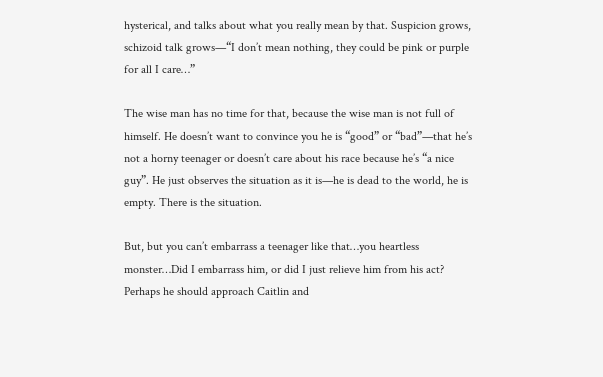hysterical, and talks about what you really mean by that. Suspicion grows, schizoid talk grows—“I don’t mean nothing, they could be pink or purple for all I care…”

The wise man has no time for that, because the wise man is not full of himself. He doesn’t want to convince you he is “good” or “bad”—that he’s not a horny teenager or doesn’t care about his race because he’s “a nice guy”. He just observes the situation as it is—he is dead to the world, he is empty. There is the situation.

But, but you can’t embarrass a teenager like that…you heartless monster…Did I embarrass him, or did I just relieve him from his act? Perhaps he should approach Caitlin and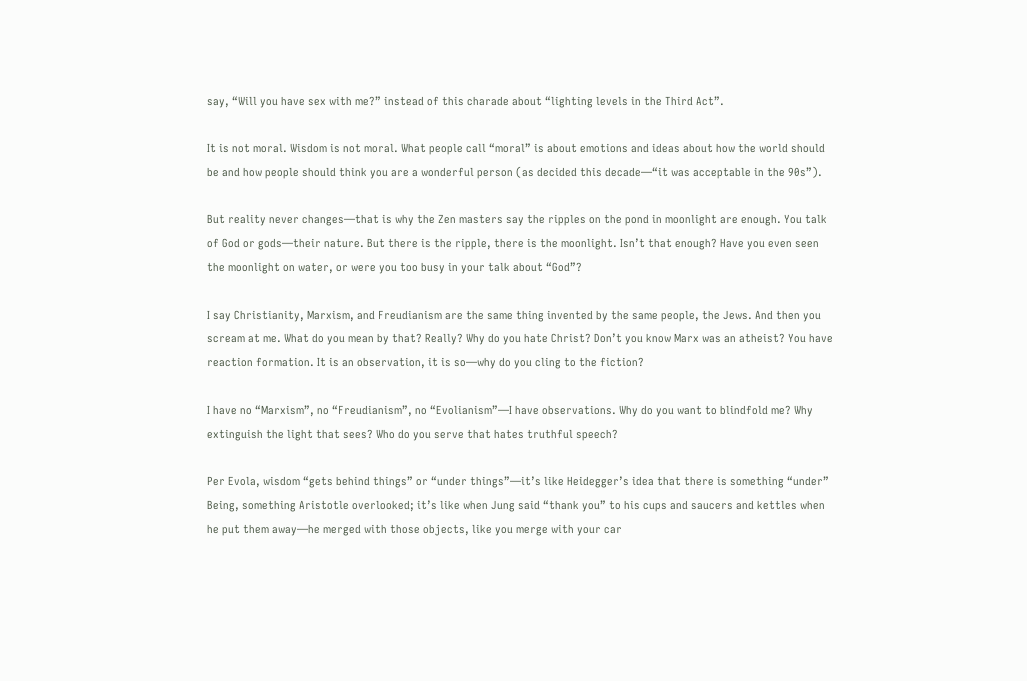say, “Will you have sex with me?” instead of this charade about “lighting levels in the Third Act”.

It is not moral. Wisdom is not moral. What people call “moral” is about emotions and ideas about how the world should be and how people should think you are a wonderful person (as decided this decade—“it was acceptable in the 90s”).

But reality never changes—that is why the Zen masters say the ripples on the pond in moonlight are enough. You talk of God or gods—their nature. But there is the ripple, there is the moonlight. Isn’t that enough? Have you even seen the moonlight on water, or were you too busy in your talk about “God”?

I say Christianity, Marxism, and Freudianism are the same thing invented by the same people, the Jews. And then you scream at me. What do you mean by that? Really? Why do you hate Christ? Don’t you know Marx was an atheist? You have reaction formation. It is an observation, it is so—why do you cling to the fiction?

I have no “Marxism”, no “Freudianism”, no “Evolianism”—I have observations. Why do you want to blindfold me? Why extinguish the light that sees? Who do you serve that hates truthful speech?

Per Evola, wisdom “gets behind things” or “under things”—it’s like Heidegger’s idea that there is something “under” Being, something Aristotle overlooked; it’s like when Jung said “thank you” to his cups and saucers and kettles when he put them away—he merged with those objects, like you merge with your car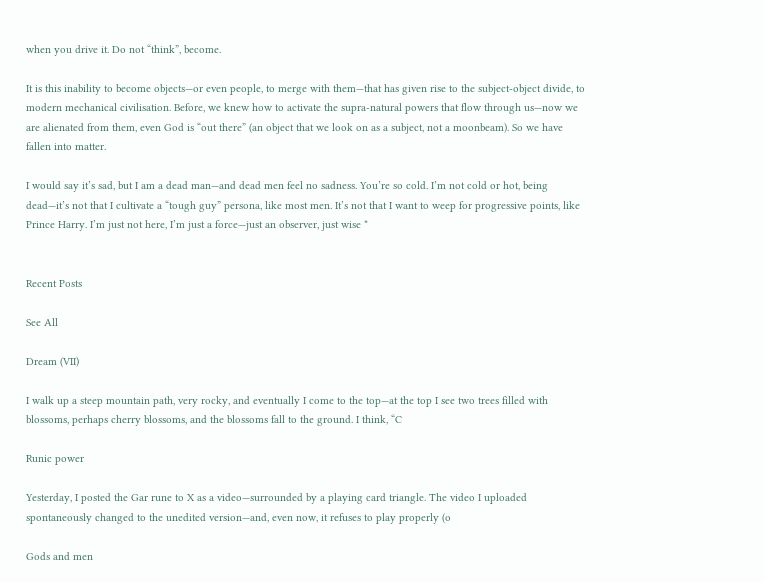when you drive it. Do not “think”, become.

It is this inability to become objects—or even people, to merge with them—that has given rise to the subject-object divide, to modern mechanical civilisation. Before, we knew how to activate the supra-natural powers that flow through us—now we are alienated from them, even God is “out there” (an object that we look on as a subject, not a moonbeam). So we have fallen into matter.

I would say it’s sad, but I am a dead man—and dead men feel no sadness. You’re so cold. I’m not cold or hot, being dead—it’s not that I cultivate a “tough guy” persona, like most men. It’s not that I want to weep for progressive points, like Prince Harry. I’m just not here, I’m just a force—just an observer, just wise *


Recent Posts

See All

Dream (VII)

I walk up a steep mountain path, very rocky, and eventually I come to the top—at the top I see two trees filled with blossoms, perhaps cherry blossoms, and the blossoms fall to the ground. I think, “C

Runic power

Yesterday, I posted the Gar rune to X as a video—surrounded by a playing card triangle. The video I uploaded spontaneously changed to the unedited version—and, even now, it refuses to play properly (o

Gods and men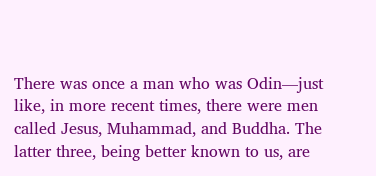There was once a man who was Odin—just like, in more recent times, there were men called Jesus, Muhammad, and Buddha. The latter three, being better known to us, are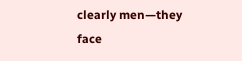clearly men—they face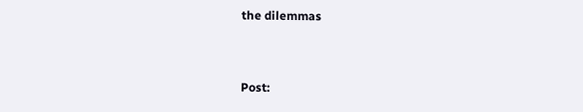the dilemmas


Post: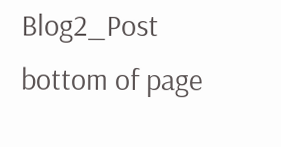Blog2_Post
bottom of page